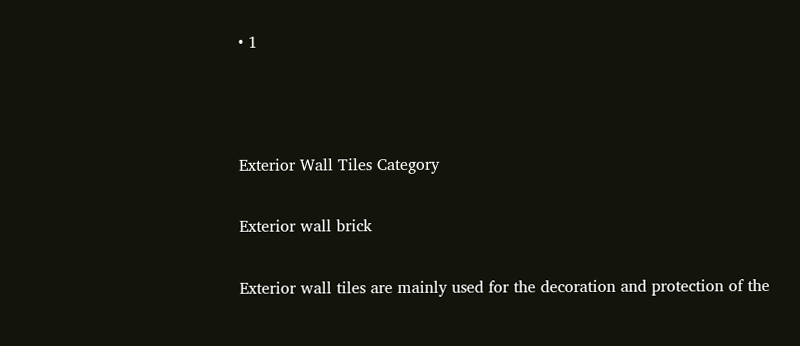• 1



Exterior Wall Tiles Category

Exterior wall brick

Exterior wall tiles are mainly used for the decoration and protection of the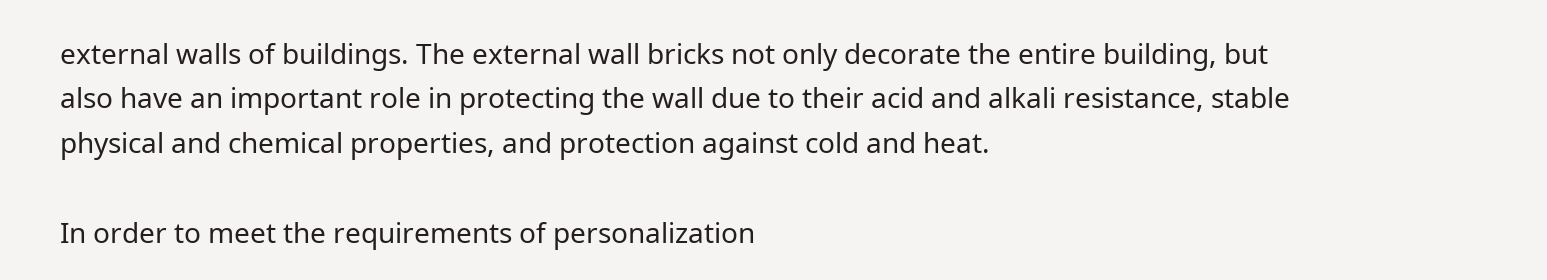external walls of buildings. The external wall bricks not only decorate the entire building, but also have an important role in protecting the wall due to their acid and alkali resistance, stable physical and chemical properties, and protection against cold and heat.

In order to meet the requirements of personalization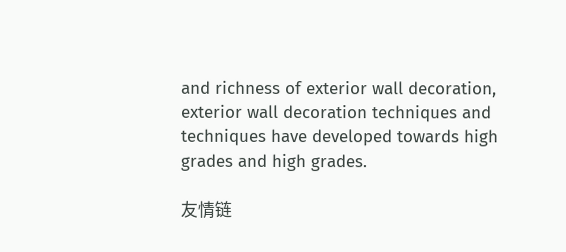and richness of exterior wall decoration, exterior wall decoration techniques and techniques have developed towards high grades and high grades.

友情链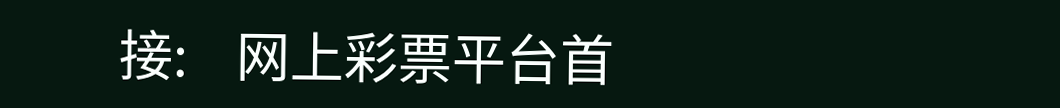接:    网上彩票平台首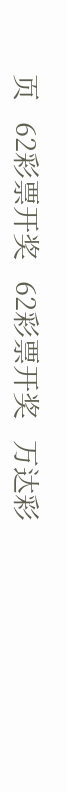页   62彩票开奖   62彩票开奖   万达彩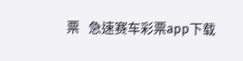票   急速赛车彩票app下载